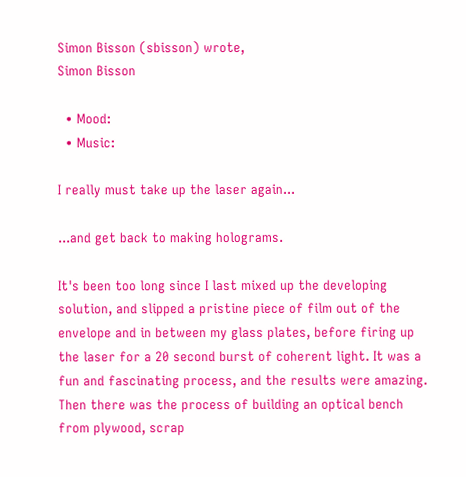Simon Bisson (sbisson) wrote,
Simon Bisson

  • Mood:
  • Music:

I really must take up the laser again...

...and get back to making holograms.

It's been too long since I last mixed up the developing solution, and slipped a pristine piece of film out of the envelope and in between my glass plates, before firing up the laser for a 20 second burst of coherent light. It was a fun and fascinating process, and the results were amazing. Then there was the process of building an optical bench from plywood, scrap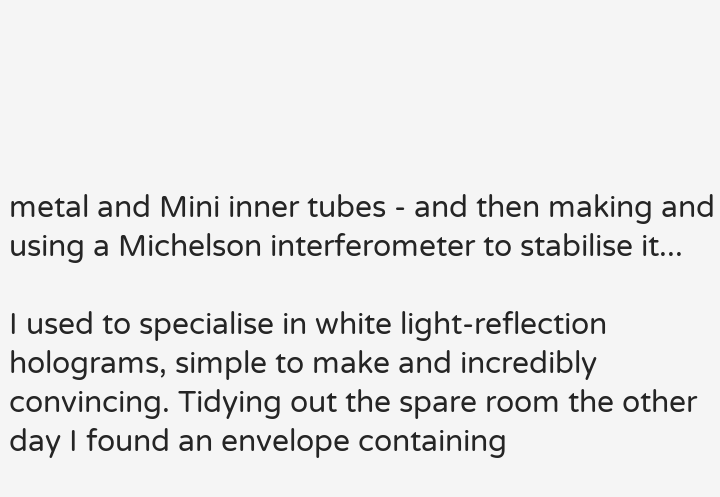metal and Mini inner tubes - and then making and using a Michelson interferometer to stabilise it...

I used to specialise in white light-reflection holograms, simple to make and incredibly convincing. Tidying out the spare room the other day I found an envelope containing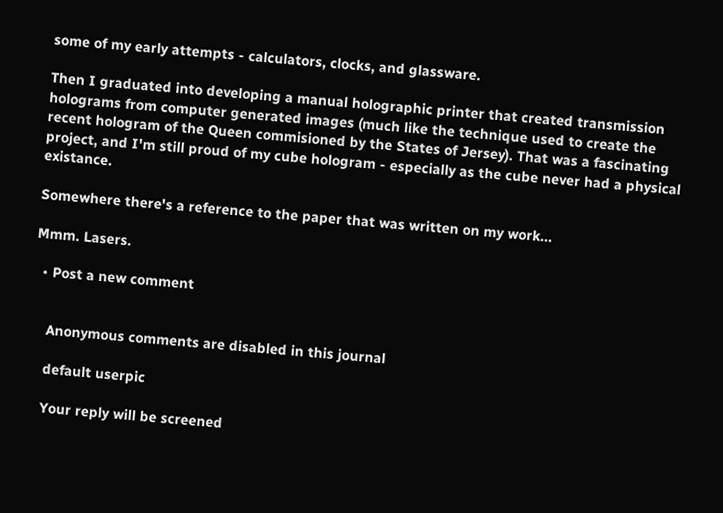some of my early attempts - calculators, clocks, and glassware.

Then I graduated into developing a manual holographic printer that created transmission holograms from computer generated images (much like the technique used to create the recent hologram of the Queen commisioned by the States of Jersey). That was a fascinating project, and I'm still proud of my cube hologram - especially as the cube never had a physical existance.

Somewhere there's a reference to the paper that was written on my work...

Mmm. Lasers.

  • Post a new comment


    Anonymous comments are disabled in this journal

    default userpic

    Your reply will be screened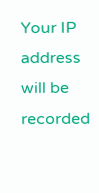Your IP address will be recorded